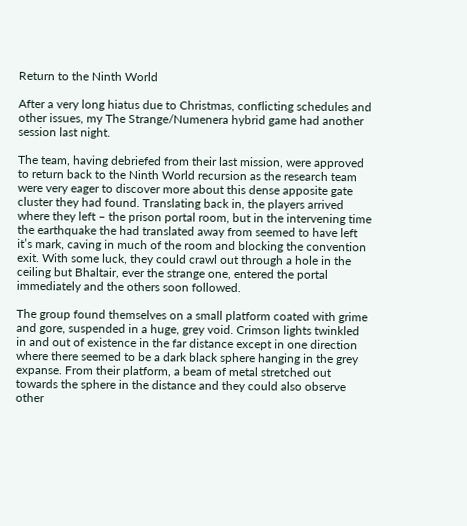Return to the Ninth World

After a very long hiatus due to Christmas, conflicting schedules and other issues, my The Strange/Numenera hybrid game had another session last night.

The team, having debriefed from their last mission, were approved to return back to the Ninth World recursion as the research team were very eager to discover more about this dense apposite gate cluster they had found. Translating back in, the players arrived where they left – the prison portal room, but in the intervening time the earthquake the had translated away from seemed to have left it’s mark, caving in much of the room and blocking the convention exit. With some luck, they could crawl out through a hole in the ceiling but Bhaltair, ever the strange one, entered the portal immediately and the others soon followed.

The group found themselves on a small platform coated with grime and gore, suspended in a huge, grey void. Crimson lights twinkled in and out of existence in the far distance except in one direction where there seemed to be a dark black sphere hanging in the grey expanse. From their platform, a beam of metal stretched out towards the sphere in the distance and they could also observe other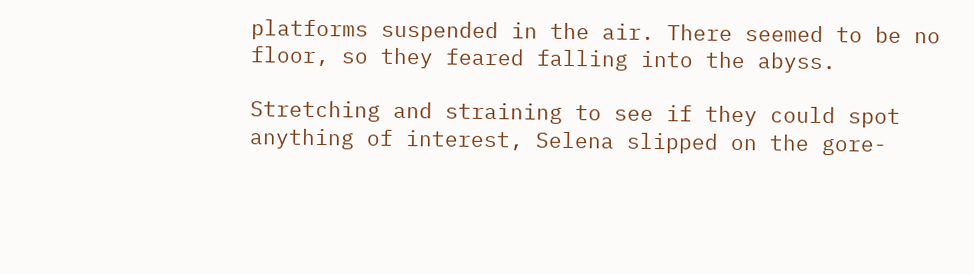platforms suspended in the air. There seemed to be no floor, so they feared falling into the abyss.

Stretching and straining to see if they could spot anything of interest, Selena slipped on the gore-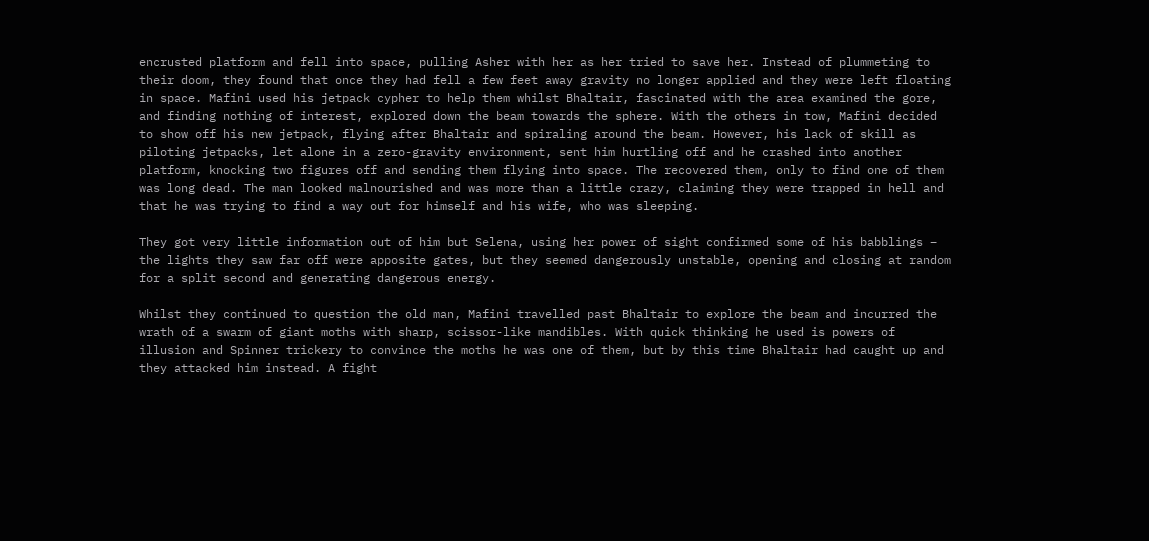encrusted platform and fell into space, pulling Asher with her as her tried to save her. Instead of plummeting to their doom, they found that once they had fell a few feet away gravity no longer applied and they were left floating in space. Mafini used his jetpack cypher to help them whilst Bhaltair, fascinated with the area examined the gore, and finding nothing of interest, explored down the beam towards the sphere. With the others in tow, Mafini decided to show off his new jetpack, flying after Bhaltair and spiraling around the beam. However, his lack of skill as piloting jetpacks, let alone in a zero-gravity environment, sent him hurtling off and he crashed into another platform, knocking two figures off and sending them flying into space. The recovered them, only to find one of them was long dead. The man looked malnourished and was more than a little crazy, claiming they were trapped in hell and that he was trying to find a way out for himself and his wife, who was sleeping.

They got very little information out of him but Selena, using her power of sight confirmed some of his babblings – the lights they saw far off were apposite gates, but they seemed dangerously unstable, opening and closing at random for a split second and generating dangerous energy.

Whilst they continued to question the old man, Mafini travelled past Bhaltair to explore the beam and incurred the wrath of a swarm of giant moths with sharp, scissor-like mandibles. With quick thinking he used is powers of illusion and Spinner trickery to convince the moths he was one of them, but by this time Bhaltair had caught up and they attacked him instead. A fight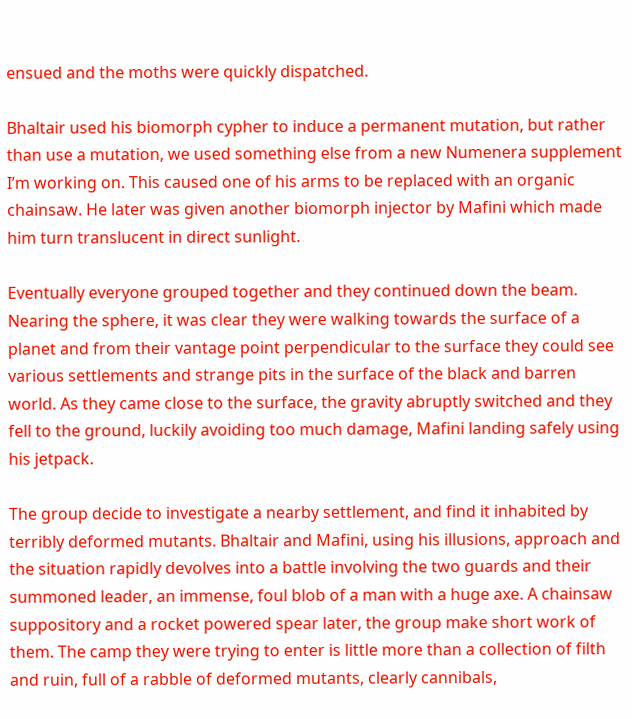ensued and the moths were quickly dispatched.

Bhaltair used his biomorph cypher to induce a permanent mutation, but rather than use a mutation, we used something else from a new Numenera supplement I’m working on. This caused one of his arms to be replaced with an organic chainsaw. He later was given another biomorph injector by Mafini which made him turn translucent in direct sunlight.

Eventually everyone grouped together and they continued down the beam. Nearing the sphere, it was clear they were walking towards the surface of a planet and from their vantage point perpendicular to the surface they could see various settlements and strange pits in the surface of the black and barren world. As they came close to the surface, the gravity abruptly switched and they fell to the ground, luckily avoiding too much damage, Mafini landing safely using his jetpack.

The group decide to investigate a nearby settlement, and find it inhabited by terribly deformed mutants. Bhaltair and Mafini, using his illusions, approach and the situation rapidly devolves into a battle involving the two guards and their summoned leader, an immense, foul blob of a man with a huge axe. A chainsaw suppository and a rocket powered spear later, the group make short work of them. The camp they were trying to enter is little more than a collection of filth and ruin, full of a rabble of deformed mutants, clearly cannibals,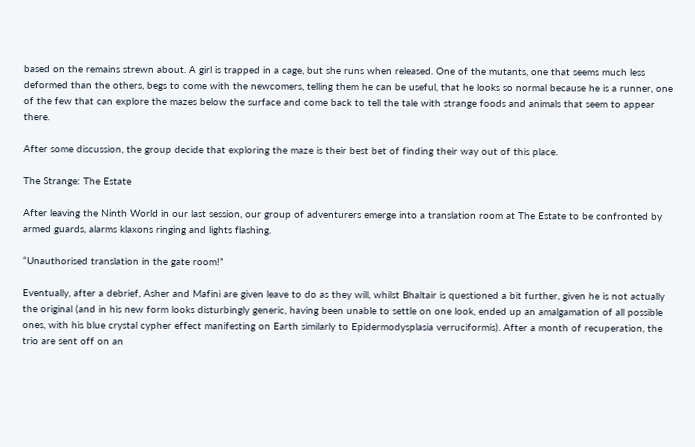based on the remains strewn about. A girl is trapped in a cage, but she runs when released. One of the mutants, one that seems much less deformed than the others, begs to come with the newcomers, telling them he can be useful, that he looks so normal because he is a runner, one of the few that can explore the mazes below the surface and come back to tell the tale with strange foods and animals that seem to appear there.

After some discussion, the group decide that exploring the maze is their best bet of finding their way out of this place.

The Strange: The Estate

After leaving the Ninth World in our last session, our group of adventurers emerge into a translation room at The Estate to be confronted by armed guards, alarms klaxons ringing and lights flashing.

“Unauthorised translation in the gate room!”

Eventually, after a debrief, Asher and Mafini are given leave to do as they will, whilst Bhaltair is questioned a bit further, given he is not actually the original (and in his new form looks disturbingly generic, having been unable to settle on one look, ended up an amalgamation of all possible ones, with his blue crystal cypher effect manifesting on Earth similarly to Epidermodysplasia verruciformis). After a month of recuperation, the trio are sent off on an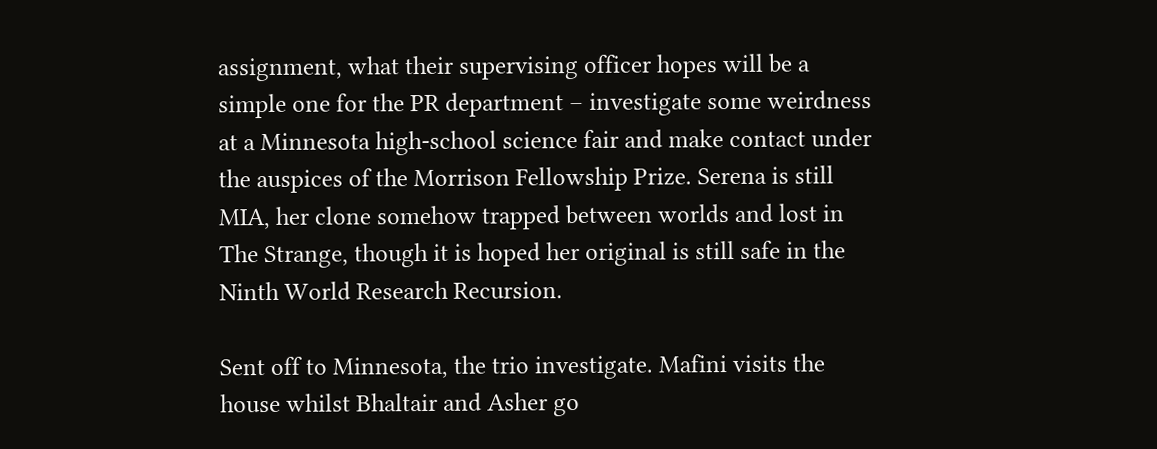assignment, what their supervising officer hopes will be a simple one for the PR department – investigate some weirdness at a Minnesota high-school science fair and make contact under the auspices of the Morrison Fellowship Prize. Serena is still MIA, her clone somehow trapped between worlds and lost in The Strange, though it is hoped her original is still safe in the Ninth World Research Recursion.

Sent off to Minnesota, the trio investigate. Mafini visits the house whilst Bhaltair and Asher go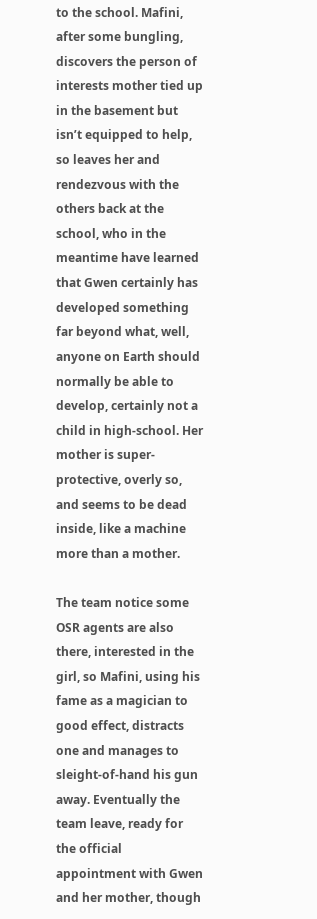to the school. Mafini, after some bungling, discovers the person of interests mother tied up in the basement but isn’t equipped to help, so leaves her and rendezvous with the others back at the school, who in the meantime have learned that Gwen certainly has developed something far beyond what, well, anyone on Earth should normally be able to develop, certainly not a child in high-school. Her mother is super-protective, overly so, and seems to be dead inside, like a machine more than a mother.

The team notice some OSR agents are also there, interested in the girl, so Mafini, using his fame as a magician to good effect, distracts one and manages to sleight-of-hand his gun away. Eventually the team leave, ready for the official appointment with Gwen and her mother, though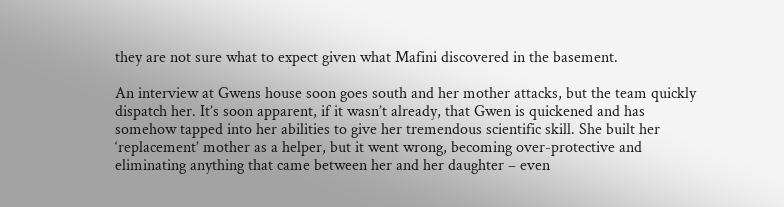they are not sure what to expect given what Mafini discovered in the basement.

An interview at Gwens house soon goes south and her mother attacks, but the team quickly dispatch her. It’s soon apparent, if it wasn’t already, that Gwen is quickened and has somehow tapped into her abilities to give her tremendous scientific skill. She built her ‘replacement’ mother as a helper, but it went wrong, becoming over-protective and eliminating anything that came between her and her daughter – even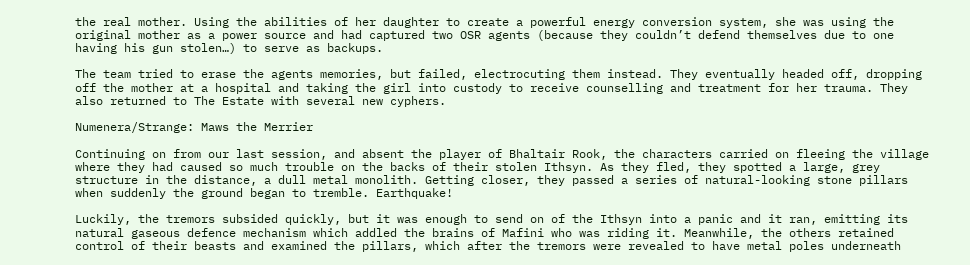the real mother. Using the abilities of her daughter to create a powerful energy conversion system, she was using the original mother as a power source and had captured two OSR agents (because they couldn’t defend themselves due to one having his gun stolen…) to serve as backups.

The team tried to erase the agents memories, but failed, electrocuting them instead. They eventually headed off, dropping off the mother at a hospital and taking the girl into custody to receive counselling and treatment for her trauma. They also returned to The Estate with several new cyphers.

Numenera/Strange: Maws the Merrier

Continuing on from our last session, and absent the player of Bhaltair Rook, the characters carried on fleeing the village where they had caused so much trouble on the backs of their stolen Ithsyn. As they fled, they spotted a large, grey structure in the distance, a dull metal monolith. Getting closer, they passed a series of natural-looking stone pillars when suddenly the ground began to tremble. Earthquake!

Luckily, the tremors subsided quickly, but it was enough to send on of the Ithsyn into a panic and it ran, emitting its natural gaseous defence mechanism which addled the brains of Mafini who was riding it. Meanwhile, the others retained control of their beasts and examined the pillars, which after the tremors were revealed to have metal poles underneath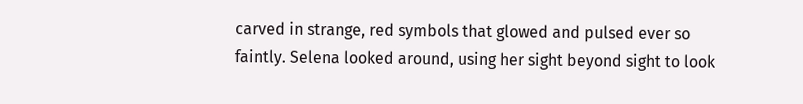carved in strange, red symbols that glowed and pulsed ever so faintly. Selena looked around, using her sight beyond sight to look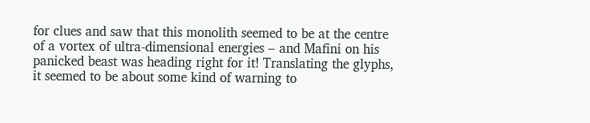for clues and saw that this monolith seemed to be at the centre of a vortex of ultra-dimensional energies – and Mafini on his panicked beast was heading right for it! Translating the glyphs, it seemed to be about some kind of warning to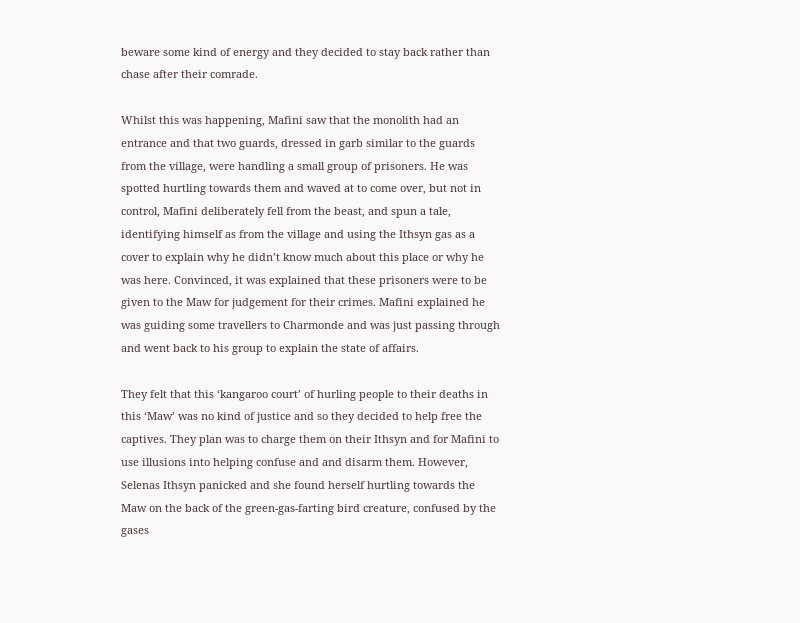beware some kind of energy and they decided to stay back rather than chase after their comrade.

Whilst this was happening, Mafini saw that the monolith had an entrance and that two guards, dressed in garb similar to the guards from the village, were handling a small group of prisoners. He was spotted hurtling towards them and waved at to come over, but not in control, Mafini deliberately fell from the beast, and spun a tale, identifying himself as from the village and using the Ithsyn gas as a cover to explain why he didn’t know much about this place or why he was here. Convinced, it was explained that these prisoners were to be given to the Maw for judgement for their crimes. Mafini explained he was guiding some travellers to Charmonde and was just passing through and went back to his group to explain the state of affairs.

They felt that this ‘kangaroo court’ of hurling people to their deaths in this ‘Maw’ was no kind of justice and so they decided to help free the captives. They plan was to charge them on their Ithsyn and for Mafini to use illusions into helping confuse and and disarm them. However, Selenas Ithsyn panicked and she found herself hurtling towards the Maw on the back of the green-gas-farting bird creature, confused by the gases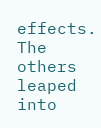effects. The others leaped into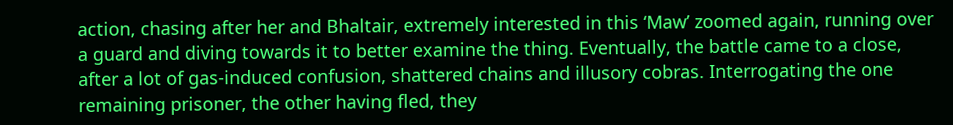action, chasing after her and Bhaltair, extremely interested in this ‘Maw’ zoomed again, running over a guard and diving towards it to better examine the thing. Eventually, the battle came to a close, after a lot of gas-induced confusion, shattered chains and illusory cobras. Interrogating the one remaining prisoner, the other having fled, they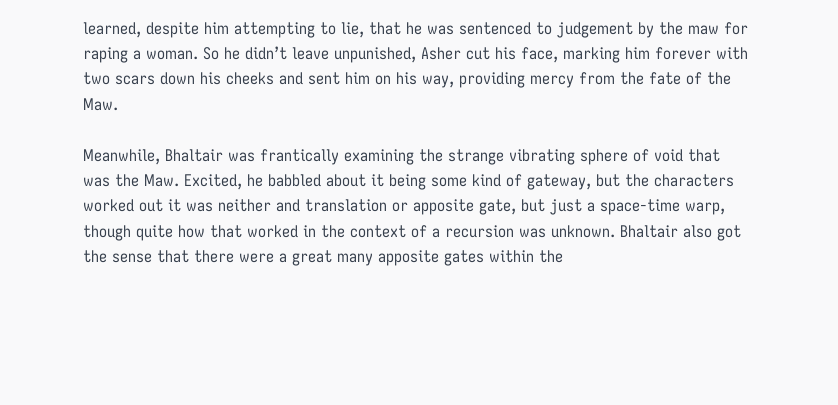learned, despite him attempting to lie, that he was sentenced to judgement by the maw for raping a woman. So he didn’t leave unpunished, Asher cut his face, marking him forever with two scars down his cheeks and sent him on his way, providing mercy from the fate of the Maw.

Meanwhile, Bhaltair was frantically examining the strange vibrating sphere of void that was the Maw. Excited, he babbled about it being some kind of gateway, but the characters worked out it was neither and translation or apposite gate, but just a space-time warp, though quite how that worked in the context of a recursion was unknown. Bhaltair also got the sense that there were a great many apposite gates within the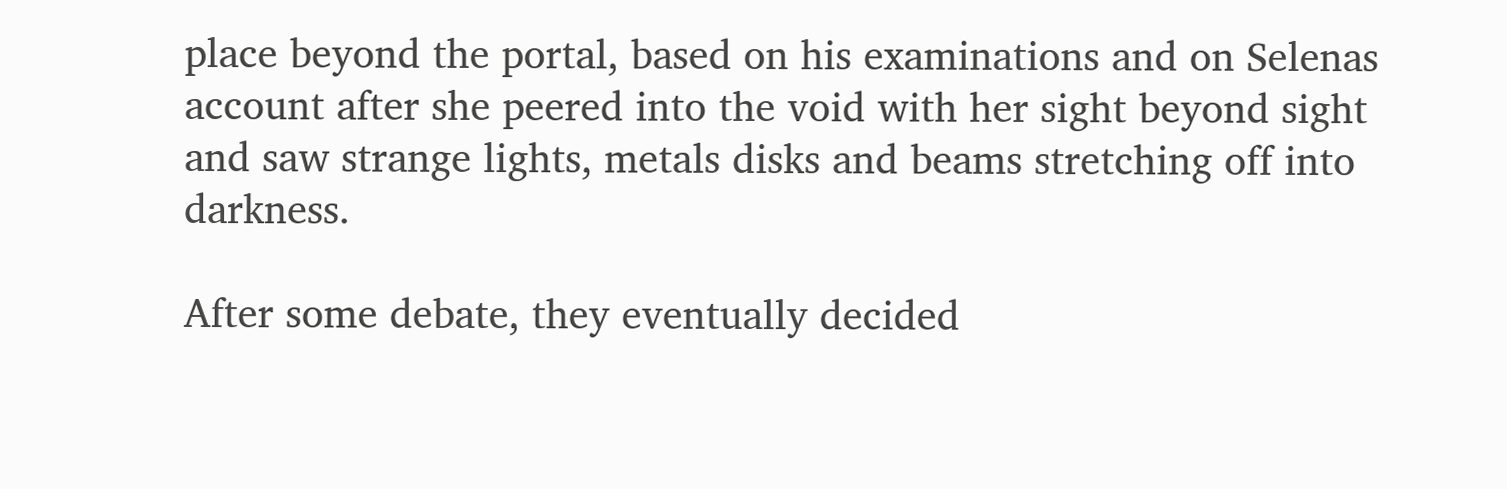place beyond the portal, based on his examinations and on Selenas account after she peered into the void with her sight beyond sight and saw strange lights, metals disks and beams stretching off into darkness.

After some debate, they eventually decided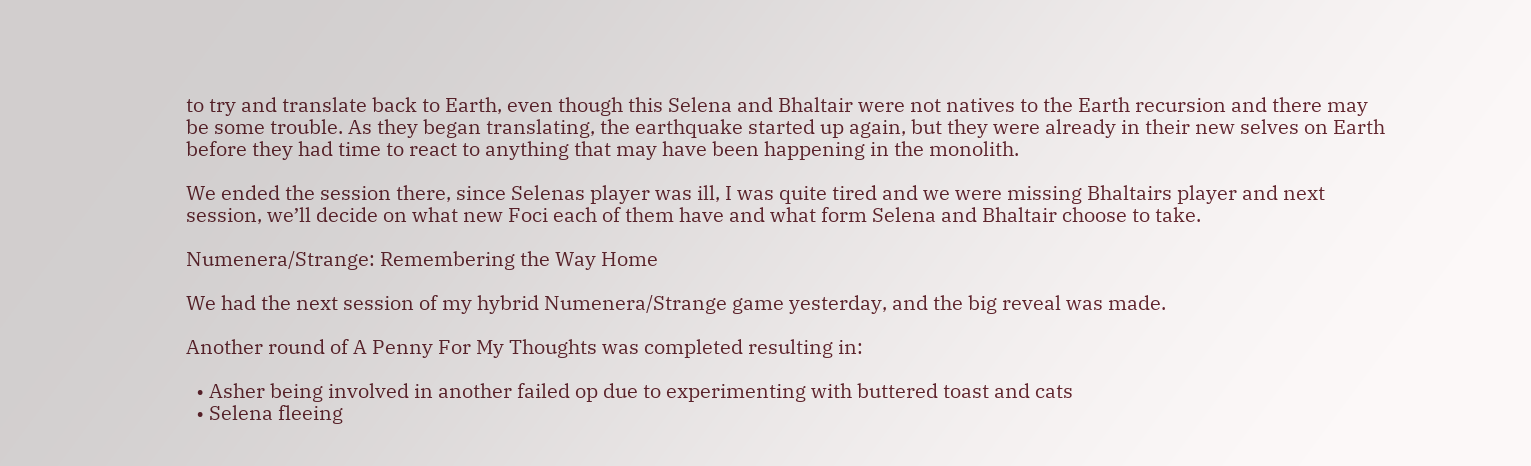to try and translate back to Earth, even though this Selena and Bhaltair were not natives to the Earth recursion and there may be some trouble. As they began translating, the earthquake started up again, but they were already in their new selves on Earth before they had time to react to anything that may have been happening in the monolith.

We ended the session there, since Selenas player was ill, I was quite tired and we were missing Bhaltairs player and next session, we’ll decide on what new Foci each of them have and what form Selena and Bhaltair choose to take.

Numenera/Strange: Remembering the Way Home

We had the next session of my hybrid Numenera/Strange game yesterday, and the big reveal was made.

Another round of A Penny For My Thoughts was completed resulting in:

  • Asher being involved in another failed op due to experimenting with buttered toast and cats
  • Selena fleeing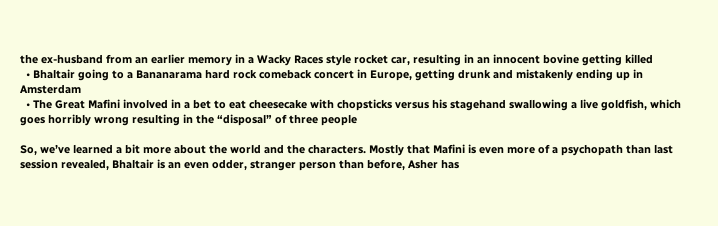the ex-husband from an earlier memory in a Wacky Races style rocket car, resulting in an innocent bovine getting killed
  • Bhaltair going to a Bananarama hard rock comeback concert in Europe, getting drunk and mistakenly ending up in Amsterdam
  • The Great Mafini involved in a bet to eat cheesecake with chopsticks versus his stagehand swallowing a live goldfish, which goes horribly wrong resulting in the “disposal” of three people

So, we’ve learned a bit more about the world and the characters. Mostly that Mafini is even more of a psychopath than last session revealed, Bhaltair is an even odder, stranger person than before, Asher has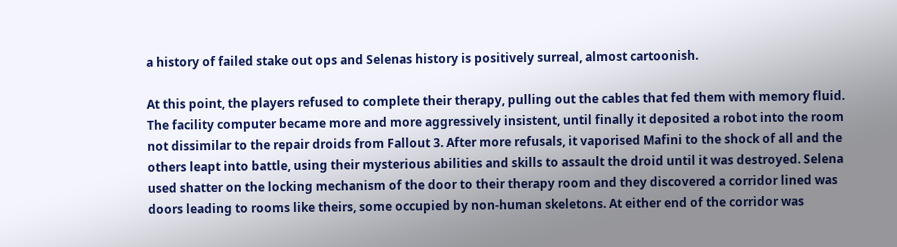a history of failed stake out ops and Selenas history is positively surreal, almost cartoonish.

At this point, the players refused to complete their therapy, pulling out the cables that fed them with memory fluid. The facility computer became more and more aggressively insistent, until finally it deposited a robot into the room not dissimilar to the repair droids from Fallout 3. After more refusals, it vaporised Mafini to the shock of all and the others leapt into battle, using their mysterious abilities and skills to assault the droid until it was destroyed. Selena used shatter on the locking mechanism of the door to their therapy room and they discovered a corridor lined was doors leading to rooms like theirs, some occupied by non-human skeletons. At either end of the corridor was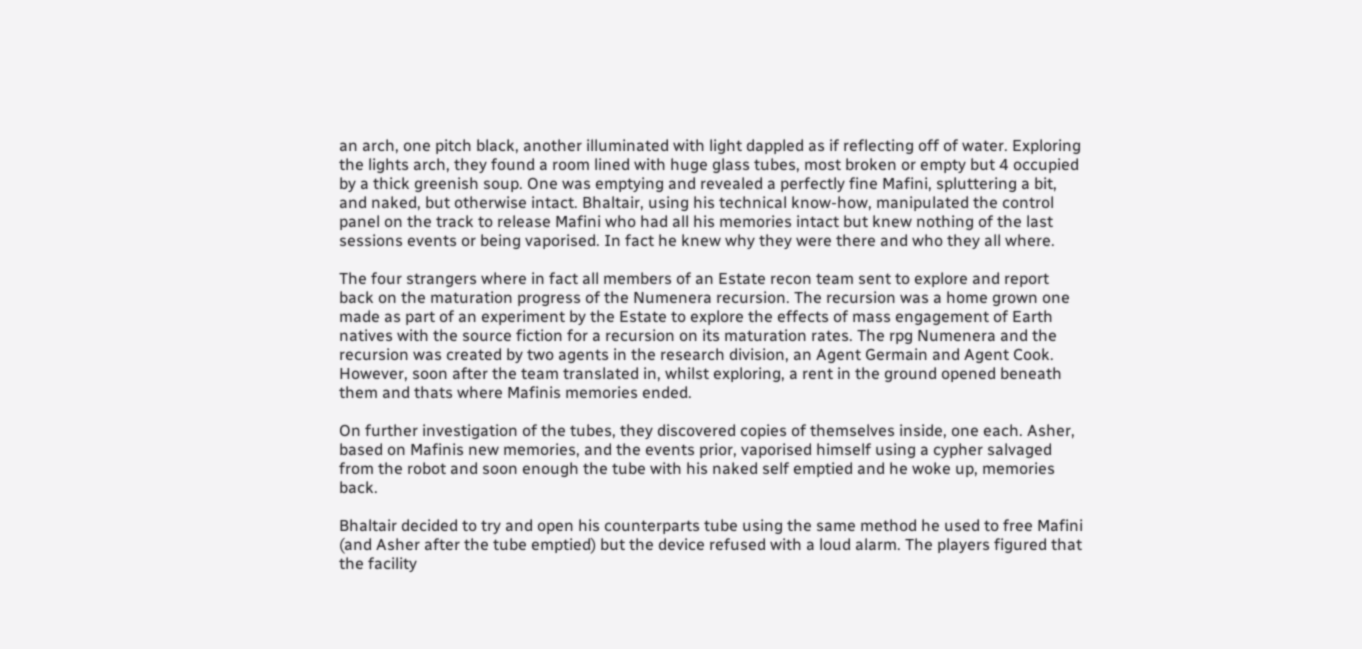an arch, one pitch black, another illuminated with light dappled as if reflecting off of water. Exploring the lights arch, they found a room lined with huge glass tubes, most broken or empty but 4 occupied by a thick greenish soup. One was emptying and revealed a perfectly fine Mafini, spluttering a bit, and naked, but otherwise intact. Bhaltair, using his technical know-how, manipulated the control panel on the track to release Mafini who had all his memories intact but knew nothing of the last sessions events or being vaporised. In fact he knew why they were there and who they all where.

The four strangers where in fact all members of an Estate recon team sent to explore and report back on the maturation progress of the Numenera recursion. The recursion was a home grown one made as part of an experiment by the Estate to explore the effects of mass engagement of Earth natives with the source fiction for a recursion on its maturation rates. The rpg Numenera and the recursion was created by two agents in the research division, an Agent Germain and Agent Cook. However, soon after the team translated in, whilst exploring, a rent in the ground opened beneath them and thats where Mafinis memories ended.

On further investigation of the tubes, they discovered copies of themselves inside, one each. Asher, based on Mafinis new memories, and the events prior, vaporised himself using a cypher salvaged from the robot and soon enough the tube with his naked self emptied and he woke up, memories back.

Bhaltair decided to try and open his counterparts tube using the same method he used to free Mafini (and Asher after the tube emptied) but the device refused with a loud alarm. The players figured that the facility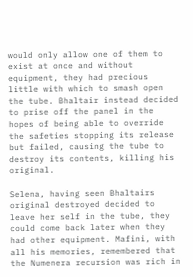would only allow one of them to exist at once and without equipment, they had precious little with which to smash open the tube. Bhaltair instead decided to prise off the panel in the hopes of being able to override the safeties stopping its release but failed, causing the tube to destroy its contents, killing his original.

Selena, having seen Bhaltairs original destroyed decided to leave her self in the tube, they could come back later when they had other equipment. Mafini, with all his memories, remembered that the Numenera recursion was rich in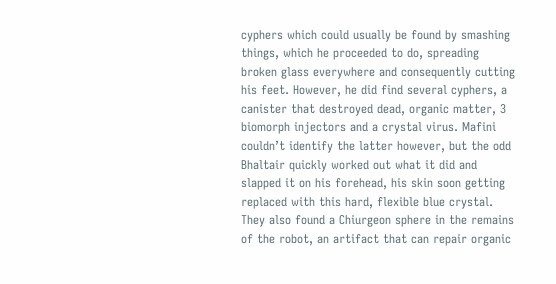cyphers which could usually be found by smashing things, which he proceeded to do, spreading broken glass everywhere and consequently cutting his feet. However, he did find several cyphers, a canister that destroyed dead, organic matter, 3 biomorph injectors and a crystal virus. Mafini couldn’t identify the latter however, but the odd Bhaltair quickly worked out what it did and slapped it on his forehead, his skin soon getting replaced with this hard, flexible blue crystal. They also found a Chiurgeon sphere in the remains of the robot, an artifact that can repair organic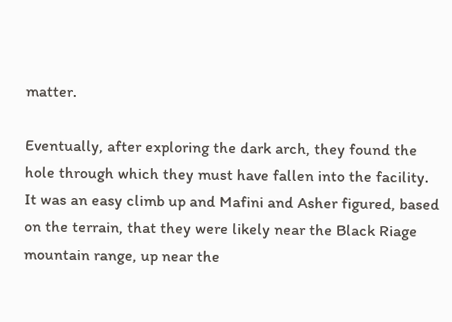matter.

Eventually, after exploring the dark arch, they found the hole through which they must have fallen into the facility. It was an easy climb up and Mafini and Asher figured, based on the terrain, that they were likely near the Black Riage mountain range, up near the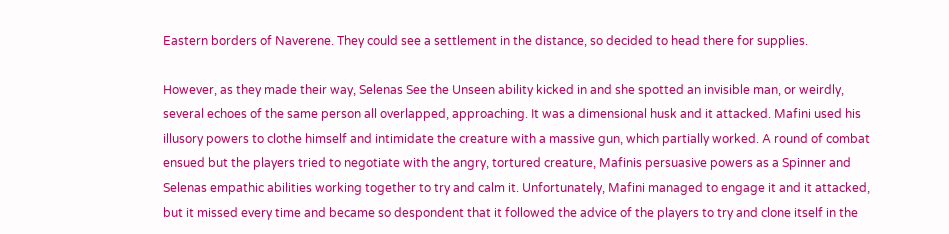Eastern borders of Naverene. They could see a settlement in the distance, so decided to head there for supplies.

However, as they made their way, Selenas See the Unseen ability kicked in and she spotted an invisible man, or weirdly, several echoes of the same person all overlapped, approaching. It was a dimensional husk and it attacked. Mafini used his illusory powers to clothe himself and intimidate the creature with a massive gun, which partially worked. A round of combat ensued but the players tried to negotiate with the angry, tortured creature, Mafinis persuasive powers as a Spinner and Selenas empathic abilities working together to try and calm it. Unfortunately, Mafini managed to engage it and it attacked, but it missed every time and became so despondent that it followed the advice of the players to try and clone itself in the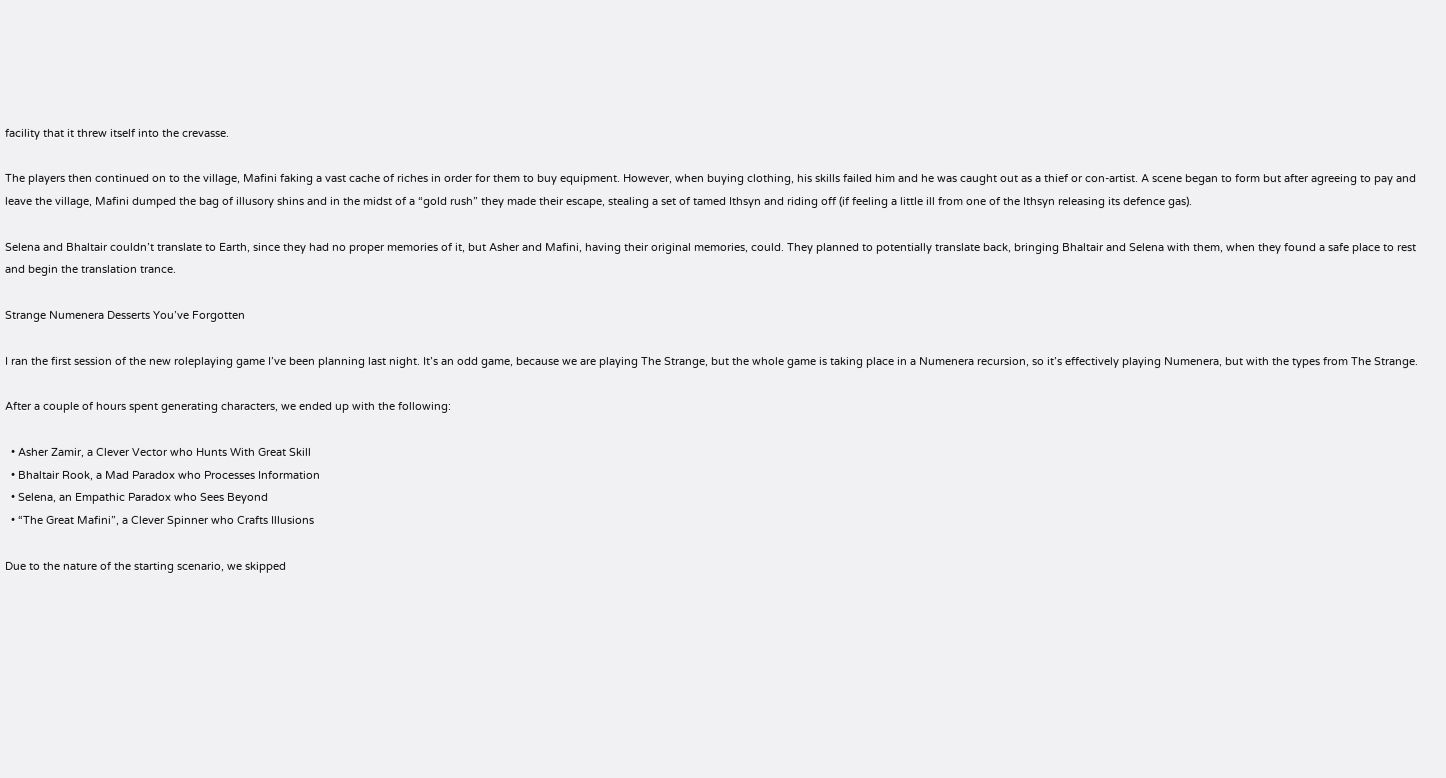facility that it threw itself into the crevasse.

The players then continued on to the village, Mafini faking a vast cache of riches in order for them to buy equipment. However, when buying clothing, his skills failed him and he was caught out as a thief or con-artist. A scene began to form but after agreeing to pay and leave the village, Mafini dumped the bag of illusory shins and in the midst of a “gold rush” they made their escape, stealing a set of tamed Ithsyn and riding off (if feeling a little ill from one of the Ithsyn releasing its defence gas).

Selena and Bhaltair couldn’t translate to Earth, since they had no proper memories of it, but Asher and Mafini, having their original memories, could. They planned to potentially translate back, bringing Bhaltair and Selena with them, when they found a safe place to rest and begin the translation trance.

Strange Numenera Desserts You’ve Forgotten

I ran the first session of the new roleplaying game I’ve been planning last night. It’s an odd game, because we are playing The Strange, but the whole game is taking place in a Numenera recursion, so it’s effectively playing Numenera, but with the types from The Strange.

After a couple of hours spent generating characters, we ended up with the following:

  • Asher Zamir, a Clever Vector who Hunts With Great Skill
  • Bhaltair Rook, a Mad Paradox who Processes Information
  • Selena, an Empathic Paradox who Sees Beyond
  • “The Great Mafini”, a Clever Spinner who Crafts Illusions

Due to the nature of the starting scenario, we skipped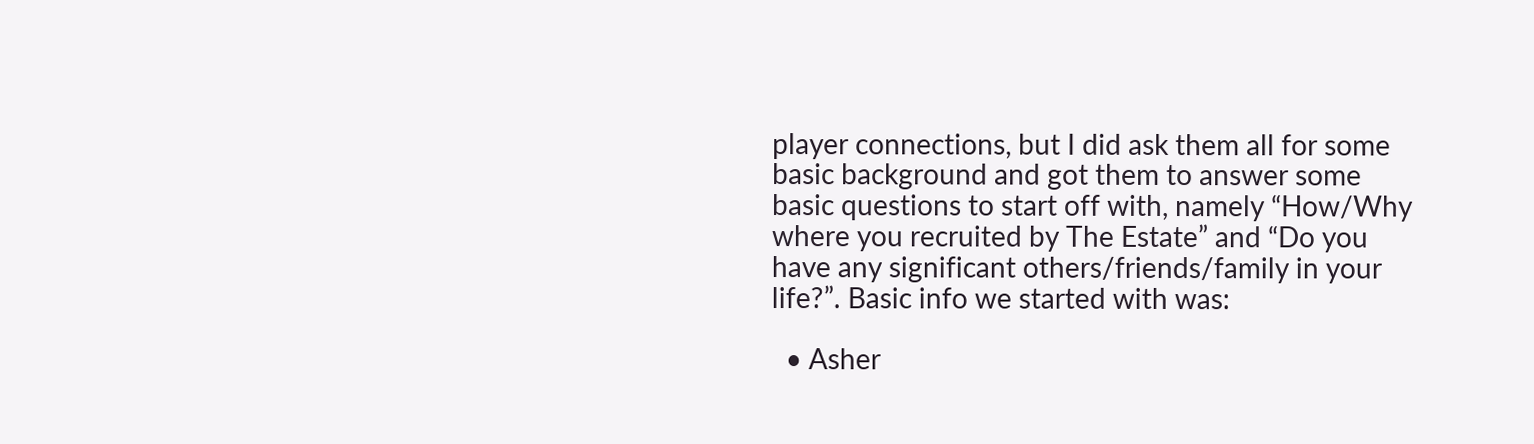player connections, but I did ask them all for some basic background and got them to answer some basic questions to start off with, namely “How/Why where you recruited by The Estate” and “Do you have any significant others/friends/family in your life?”. Basic info we started with was:

  • Asher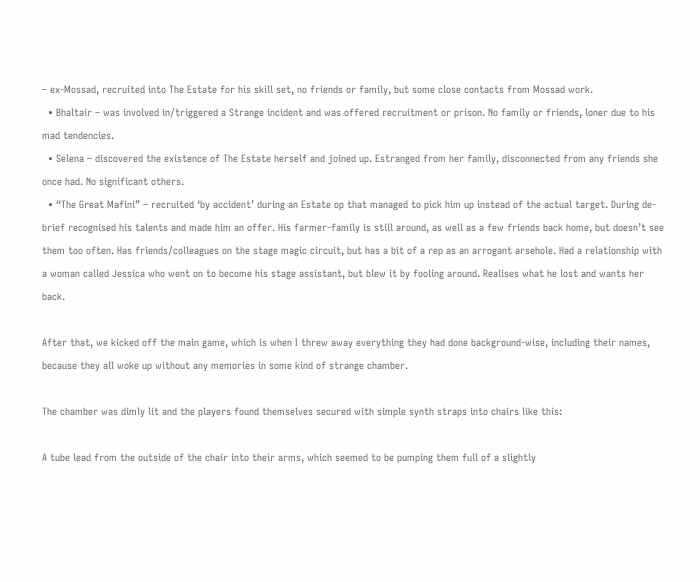– ex-Mossad, recruited into The Estate for his skill set, no friends or family, but some close contacts from Mossad work.
  • Bhaltair – was involved in/triggered a Strange incident and was offered recruitment or prison. No family or friends, loner due to his mad tendencies.
  • Selena – discovered the existence of The Estate herself and joined up. Estranged from her family, disconnected from any friends she once had. No significant others.
  • “The Great Mafini” – recruited ‘by accident’ during an Estate op that managed to pick him up instead of the actual target. During de-brief recognised his talents and made him an offer. His farmer-family is still around, as well as a few friends back home, but doesn’t see them too often. Has friends/colleagues on the stage magic circuit, but has a bit of a rep as an arrogant arsehole. Had a relationship with a woman called Jessica who went on to become his stage assistant, but blew it by fooling around. Realises what he lost and wants her back.

After that, we kicked off the main game, which is when I threw away everything they had done background-wise, including their names, because they all woke up without any memories in some kind of strange chamber.

The chamber was dimly lit and the players found themselves secured with simple synth straps into chairs like this:

A tube lead from the outside of the chair into their arms, which seemed to be pumping them full of a slightly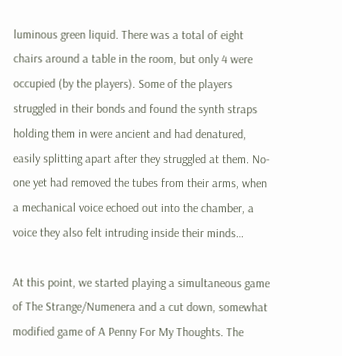luminous green liquid. There was a total of eight chairs around a table in the room, but only 4 were occupied (by the players). Some of the players struggled in their bonds and found the synth straps holding them in were ancient and had denatured, easily splitting apart after they struggled at them. No-one yet had removed the tubes from their arms, when a mechanical voice echoed out into the chamber, a voice they also felt intruding inside their minds…

At this point, we started playing a simultaneous game of The Strange/Numenera and a cut down, somewhat modified game of A Penny For My Thoughts. The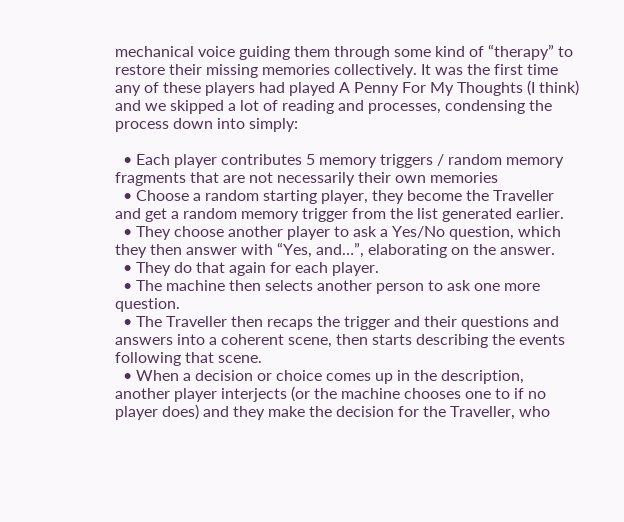mechanical voice guiding them through some kind of “therapy” to restore their missing memories collectively. It was the first time any of these players had played A Penny For My Thoughts (I think) and we skipped a lot of reading and processes, condensing the process down into simply:

  • Each player contributes 5 memory triggers / random memory fragments that are not necessarily their own memories
  • Choose a random starting player, they become the Traveller and get a random memory trigger from the list generated earlier.
  • They choose another player to ask a Yes/No question, which they then answer with “Yes, and…”, elaborating on the answer.
  • They do that again for each player.
  • The machine then selects another person to ask one more question.
  • The Traveller then recaps the trigger and their questions and answers into a coherent scene, then starts describing the events following that scene.
  • When a decision or choice comes up in the description, another player interjects (or the machine chooses one to if no player does) and they make the decision for the Traveller, who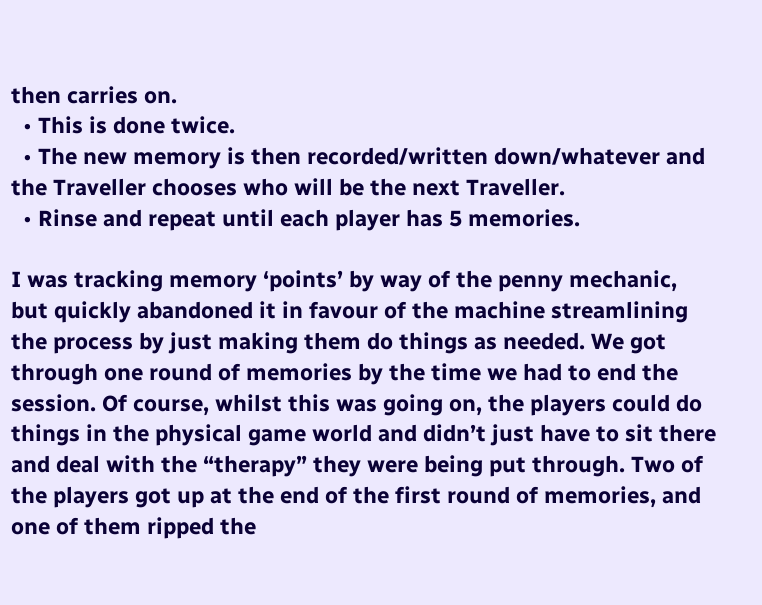then carries on.
  • This is done twice.
  • The new memory is then recorded/written down/whatever and the Traveller chooses who will be the next Traveller.
  • Rinse and repeat until each player has 5 memories.

I was tracking memory ‘points’ by way of the penny mechanic, but quickly abandoned it in favour of the machine streamlining the process by just making them do things as needed. We got through one round of memories by the time we had to end the session. Of course, whilst this was going on, the players could do things in the physical game world and didn’t just have to sit there and deal with the “therapy” they were being put through. Two of the players got up at the end of the first round of memories, and one of them ripped the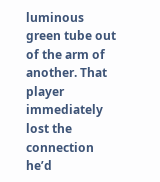luminous green tube out of the arm of another. That player immediately lost the connection he’d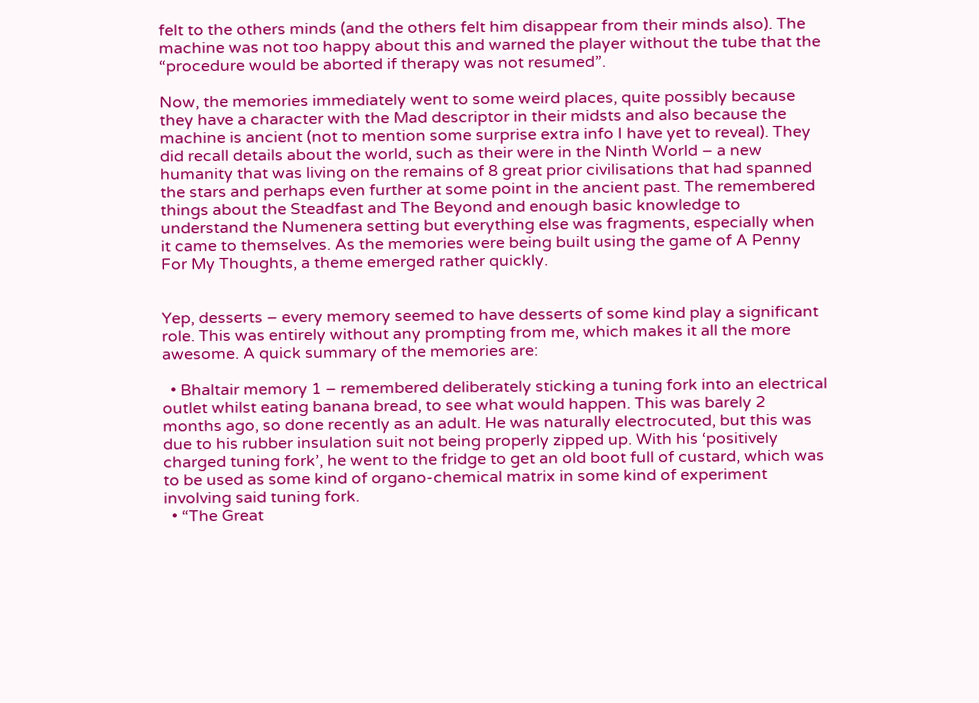felt to the others minds (and the others felt him disappear from their minds also). The machine was not too happy about this and warned the player without the tube that the “procedure would be aborted if therapy was not resumed”.

Now, the memories immediately went to some weird places, quite possibly because they have a character with the Mad descriptor in their midsts and also because the machine is ancient (not to mention some surprise extra info I have yet to reveal). They did recall details about the world, such as their were in the Ninth World – a new humanity that was living on the remains of 8 great prior civilisations that had spanned the stars and perhaps even further at some point in the ancient past. The remembered things about the Steadfast and The Beyond and enough basic knowledge to understand the Numenera setting but everything else was fragments, especially when it came to themselves. As the memories were being built using the game of A Penny For My Thoughts, a theme emerged rather quickly.


Yep, desserts – every memory seemed to have desserts of some kind play a significant role. This was entirely without any prompting from me, which makes it all the more awesome. A quick summary of the memories are:

  • Bhaltair memory 1 – remembered deliberately sticking a tuning fork into an electrical outlet whilst eating banana bread, to see what would happen. This was barely 2 months ago, so done recently as an adult. He was naturally electrocuted, but this was due to his rubber insulation suit not being properly zipped up. With his ‘positively charged tuning fork’, he went to the fridge to get an old boot full of custard, which was to be used as some kind of organo-chemical matrix in some kind of experiment involving said tuning fork.
  • “The Great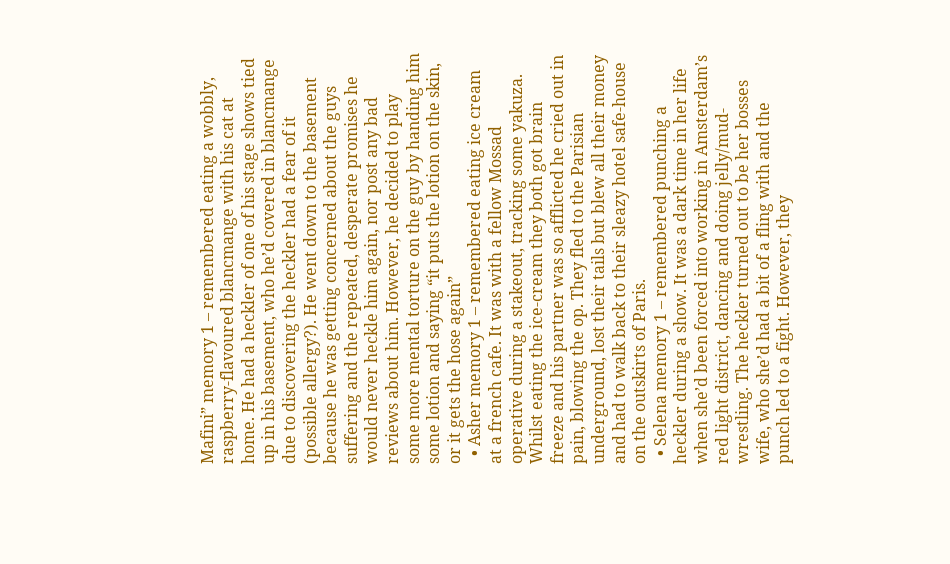Mafini” memory 1 – remembered eating a wobbly, raspberry-flavoured blancmange with his cat at home. He had a heckler of one of his stage shows tied up in his basement, who he’d covered in blancmange due to discovering the heckler had a fear of it (possible allergy?). He went down to the basement because he was getting concerned about the guys suffering and the repeated, desperate promises he would never heckle him again, nor post any bad reviews about him. However, he decided to play some more mental torture on the guy by handing him some lotion and saying “it puts the lotion on the skin, or it gets the hose again”
  • Asher memory 1 – remembered eating ice cream at a french cafe. It was with a fellow Mossad operative during a stakeout, tracking some yakuza. Whilst eating the ice-cream they both got brain freeze and his partner was so afflicted he cried out in pain, blowing the op. They fled to the Parisian underground, lost their tails but blew all their money and had to walk back to their sleazy hotel safe-house on the outskirts of Paris.
  • Selena memory 1 – remembered punching a heckler during a show. It was a dark time in her life when she’d been forced into working in Amsterdam’s red light district, dancing and doing jelly/mud-wrestling. The heckler turned out to be her bosses wife, who she’d had a bit of a fling with and the punch led to a fight. However, they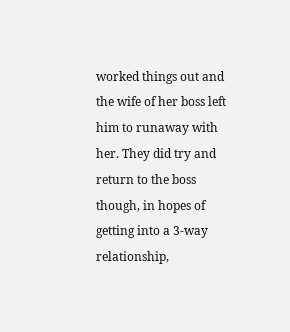worked things out and the wife of her boss left him to runaway with her. They did try and return to the boss though, in hopes of getting into a 3-way relationship,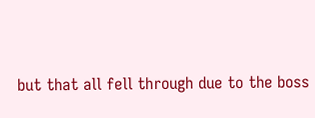but that all fell through due to the boss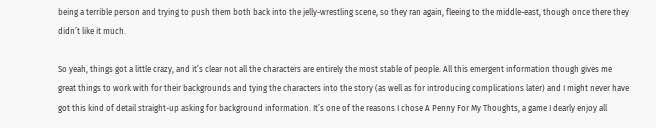being a terrible person and trying to push them both back into the jelly-wrestling scene, so they ran again, fleeing to the middle-east, though once there they didn’t like it much.

So yeah, things got a little crazy, and it’s clear not all the characters are entirely the most stable of people. All this emergent information though gives me great things to work with for their backgrounds and tying the characters into the story (as well as for introducing complications later) and I might never have got this kind of detail straight-up asking for background information. It’s one of the reasons I chose A Penny For My Thoughts, a game I dearly enjoy all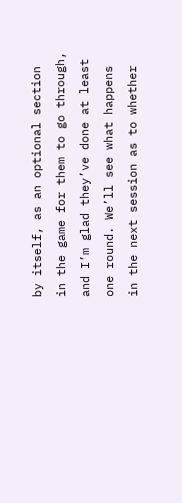by itself, as an optional section in the game for them to go through, and I’m glad they’ve done at least one round. We’ll see what happens in the next session as to whether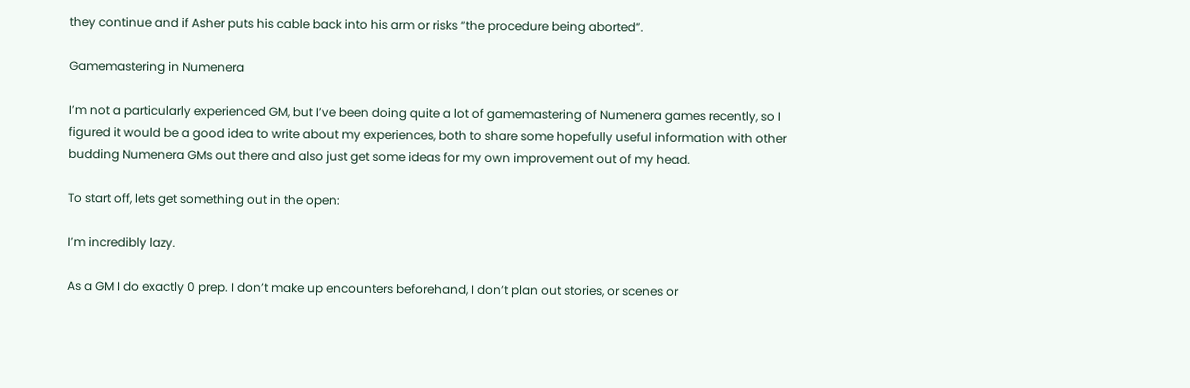they continue and if Asher puts his cable back into his arm or risks “the procedure being aborted”.

Gamemastering in Numenera

I’m not a particularly experienced GM, but I’ve been doing quite a lot of gamemastering of Numenera games recently, so I figured it would be a good idea to write about my experiences, both to share some hopefully useful information with other budding Numenera GMs out there and also just get some ideas for my own improvement out of my head.

To start off, lets get something out in the open:

I’m incredibly lazy.

As a GM I do exactly 0 prep. I don’t make up encounters beforehand, I don’t plan out stories, or scenes or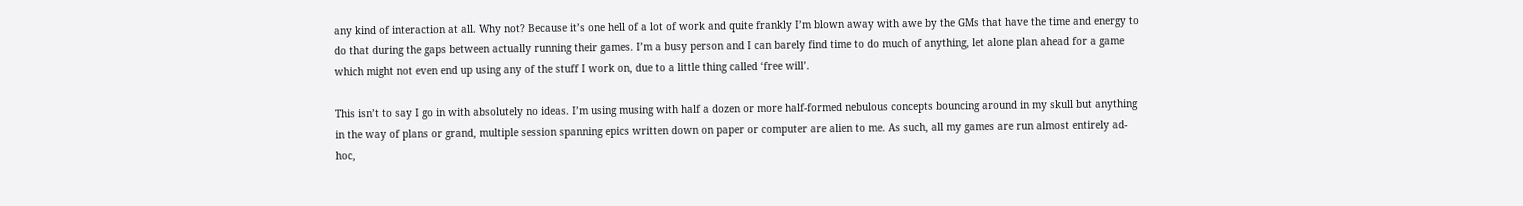any kind of interaction at all. Why not? Because it’s one hell of a lot of work and quite frankly I’m blown away with awe by the GMs that have the time and energy to do that during the gaps between actually running their games. I’m a busy person and I can barely find time to do much of anything, let alone plan ahead for a game which might not even end up using any of the stuff I work on, due to a little thing called ‘free will’.

This isn’t to say I go in with absolutely no ideas. I’m using musing with half a dozen or more half-formed nebulous concepts bouncing around in my skull but anything in the way of plans or grand, multiple session spanning epics written down on paper or computer are alien to me. As such, all my games are run almost entirely ad-hoc,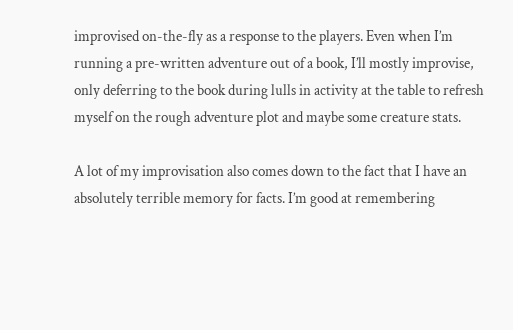improvised on-the-fly as a response to the players. Even when I’m running a pre-written adventure out of a book, I’ll mostly improvise, only deferring to the book during lulls in activity at the table to refresh myself on the rough adventure plot and maybe some creature stats.

A lot of my improvisation also comes down to the fact that I have an absolutely terrible memory for facts. I’m good at remembering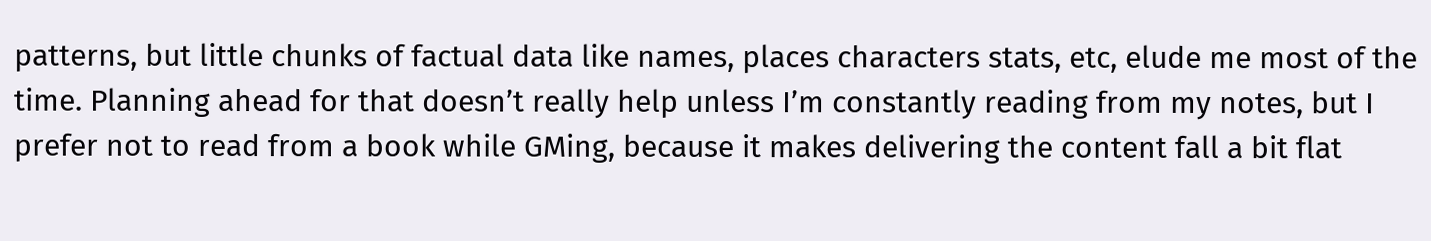patterns, but little chunks of factual data like names, places characters stats, etc, elude me most of the time. Planning ahead for that doesn’t really help unless I’m constantly reading from my notes, but I prefer not to read from a book while GMing, because it makes delivering the content fall a bit flat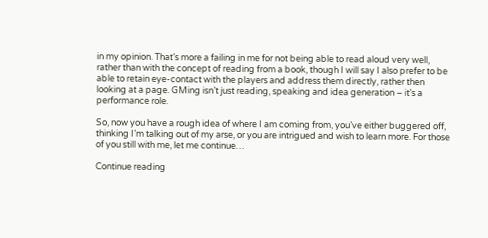in my opinion. That’s more a failing in me for not being able to read aloud very well, rather than with the concept of reading from a book, though I will say I also prefer to be able to retain eye-contact with the players and address them directly, rather then looking at a page. GMing isn’t just reading, speaking and idea generation – it’s a performance role.

So, now you have a rough idea of where I am coming from, you’ve either buggered off, thinking I’m talking out of my arse, or you are intrigued and wish to learn more. For those of you still with me, let me continue…

Continue reading